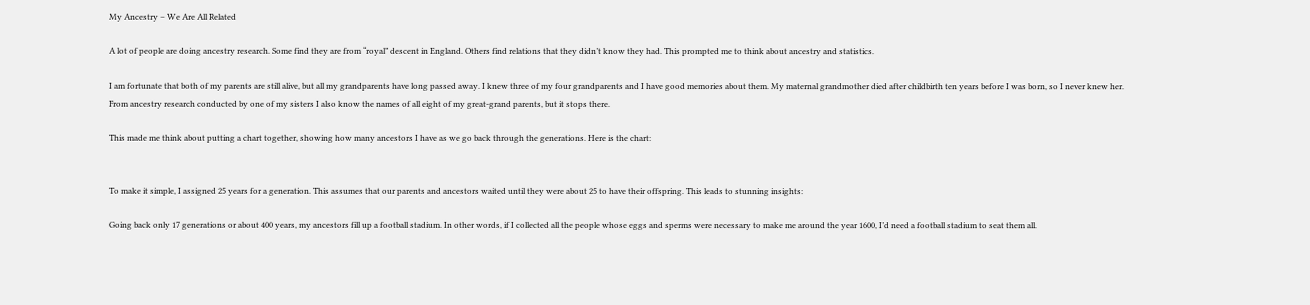My Ancestry – We Are All Related

A lot of people are doing ancestry research. Some find they are from “royal” descent in England. Others find relations that they didn’t know they had. This prompted me to think about ancestry and statistics.

I am fortunate that both of my parents are still alive, but all my grandparents have long passed away. I knew three of my four grandparents and I have good memories about them. My maternal grandmother died after childbirth ten years before I was born, so I never knew her. From ancestry research conducted by one of my sisters I also know the names of all eight of my great-grand parents, but it stops there.

This made me think about putting a chart together, showing how many ancestors I have as we go back through the generations. Here is the chart:


To make it simple, I assigned 25 years for a generation. This assumes that our parents and ancestors waited until they were about 25 to have their offspring. This leads to stunning insights:

Going back only 17 generations or about 400 years, my ancestors fill up a football stadium. In other words, if I collected all the people whose eggs and sperms were necessary to make me around the year 1600, I’d need a football stadium to seat them all.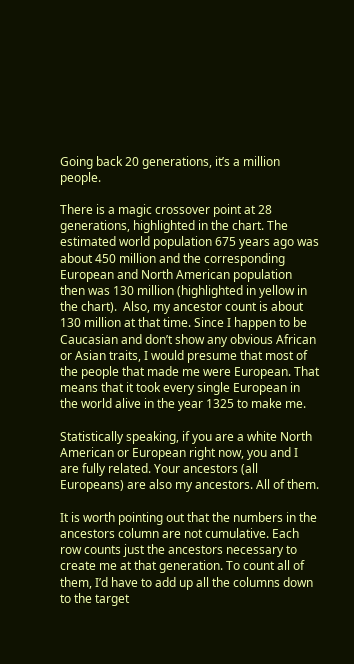Going back 20 generations, it’s a million people.

There is a magic crossover point at 28 generations, highlighted in the chart. The estimated world population 675 years ago was about 450 million and the corresponding European and North American population then was 130 million (highlighted in yellow in the chart).  Also, my ancestor count is about 130 million at that time. Since I happen to be Caucasian and don’t show any obvious African or Asian traits, I would presume that most of the people that made me were European. That means that it took every single European in the world alive in the year 1325 to make me.

Statistically speaking, if you are a white North American or European right now, you and I are fully related. Your ancestors (all Europeans) are also my ancestors. All of them.

It is worth pointing out that the numbers in the ancestors column are not cumulative. Each row counts just the ancestors necessary to create me at that generation. To count all of them, I’d have to add up all the columns down to the target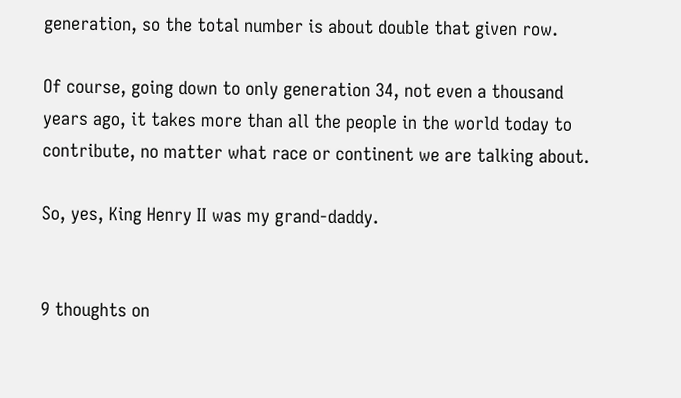generation, so the total number is about double that given row.

Of course, going down to only generation 34, not even a thousand years ago, it takes more than all the people in the world today to contribute, no matter what race or continent we are talking about.

So, yes, King Henry II was my grand-daddy.


9 thoughts on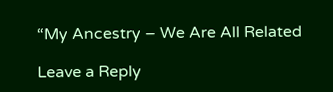“My Ancestry – We Are All Related

Leave a Reply